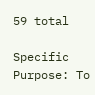59 total

Specific Purpose: To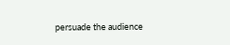persuade the audience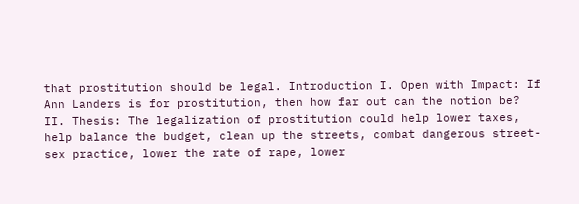that prostitution should be legal. Introduction I. Open with Impact: If Ann Landers is for prostitution, then how far out can the notion be? II. Thesis: The legalization of prostitution could help lower taxes, help balance the budget, clean up the streets, combat dangerous street-sex practice, lower the rate of rape, lower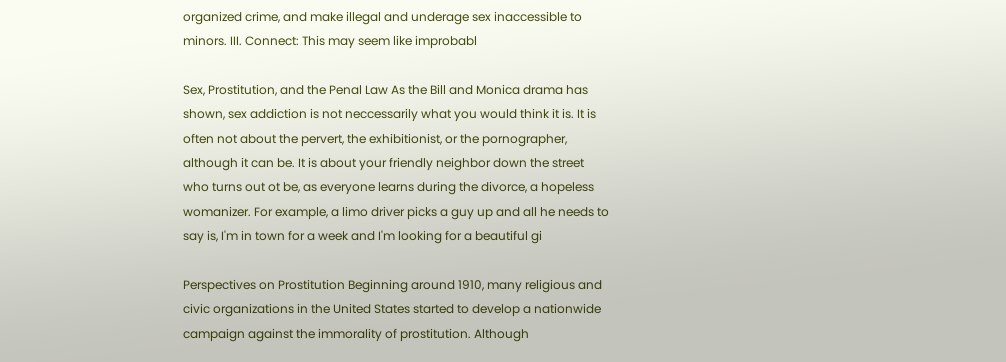organized crime, and make illegal and underage sex inaccessible to minors. III. Connect: This may seem like improbabl

Sex, Prostitution, and the Penal Law As the Bill and Monica drama has shown, sex addiction is not neccessarily what you would think it is. It is often not about the pervert, the exhibitionist, or the pornographer, although it can be. It is about your friendly neighbor down the street who turns out ot be, as everyone learns during the divorce, a hopeless womanizer. For example, a limo driver picks a guy up and all he needs to say is, I'm in town for a week and I'm looking for a beautiful gi

Perspectives on Prostitution Beginning around 1910, many religious and civic organizations in the United States started to develop a nationwide campaign against the immorality of prostitution. Although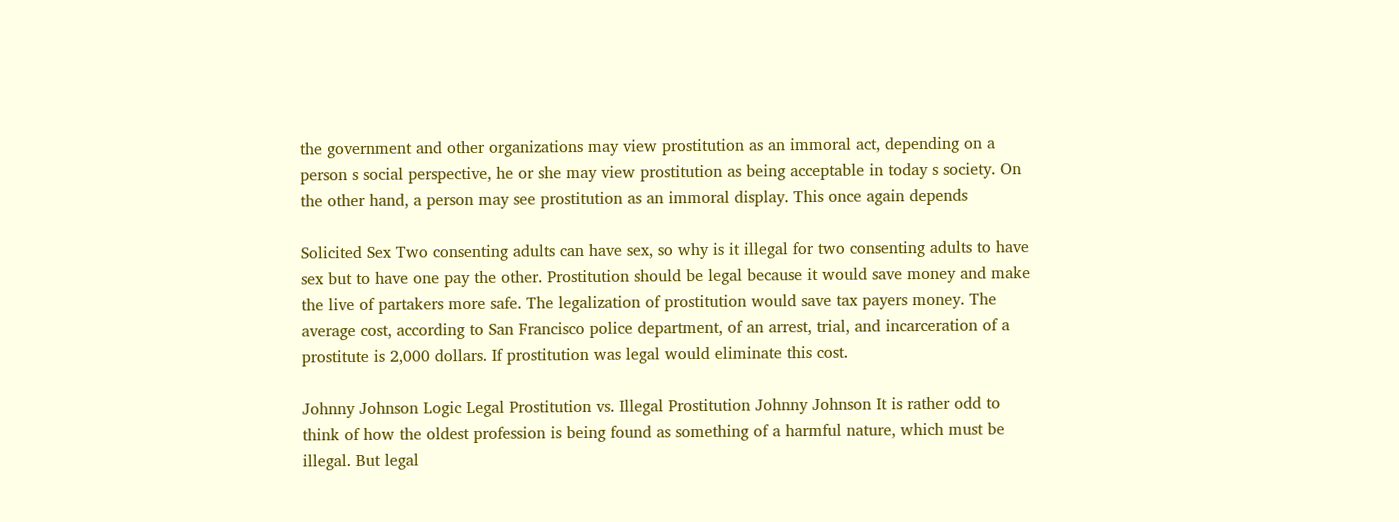the government and other organizations may view prostitution as an immoral act, depending on a person s social perspective, he or she may view prostitution as being acceptable in today s society. On the other hand, a person may see prostitution as an immoral display. This once again depends

Solicited Sex Two consenting adults can have sex, so why is it illegal for two consenting adults to have sex but to have one pay the other. Prostitution should be legal because it would save money and make the live of partakers more safe. The legalization of prostitution would save tax payers money. The average cost, according to San Francisco police department, of an arrest, trial, and incarceration of a prostitute is 2,000 dollars. If prostitution was legal would eliminate this cost.

Johnny Johnson Logic Legal Prostitution vs. Illegal Prostitution Johnny Johnson It is rather odd to think of how the oldest profession is being found as something of a harmful nature, which must be illegal. But legal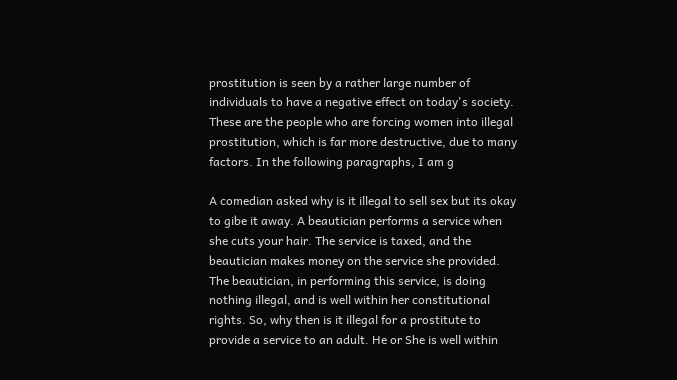prostitution is seen by a rather large number of individuals to have a negative effect on today's society. These are the people who are forcing women into illegal prostitution, which is far more destructive, due to many factors. In the following paragraphs, I am g

A comedian asked why is it illegal to sell sex but its okay to gibe it away. A beautician performs a service when she cuts your hair. The service is taxed, and the beautician makes money on the service she provided. The beautician, in performing this service, is doing nothing illegal, and is well within her constitutional rights. So, why then is it illegal for a prostitute to provide a service to an adult. He or She is well within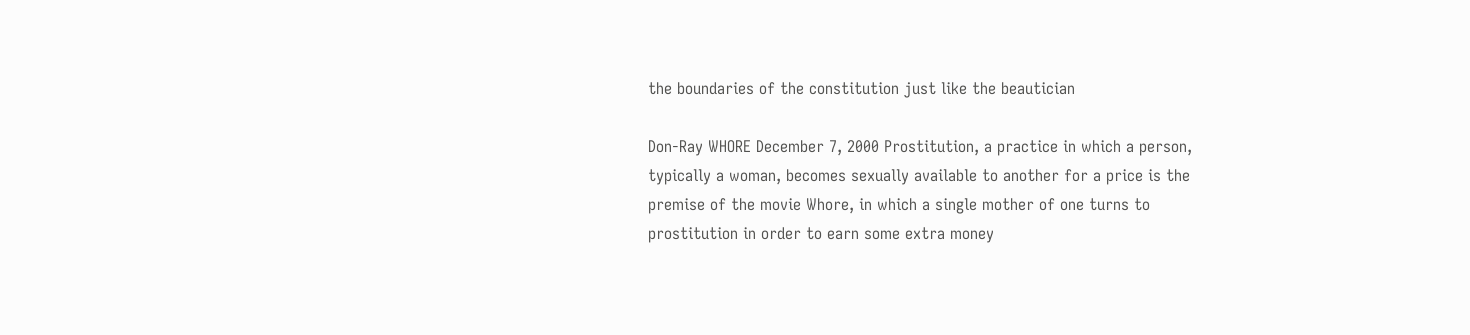the boundaries of the constitution just like the beautician

Don-Ray WHORE December 7, 2000 Prostitution, a practice in which a person, typically a woman, becomes sexually available to another for a price is the premise of the movie Whore, in which a single mother of one turns to prostitution in order to earn some extra money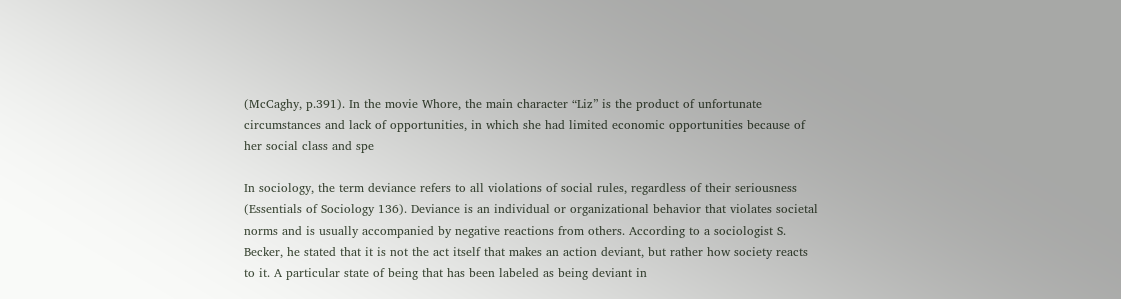(McCaghy, p.391). In the movie Whore, the main character “Liz” is the product of unfortunate circumstances and lack of opportunities, in which she had limited economic opportunities because of her social class and spe

In sociology, the term deviance refers to all violations of social rules, regardless of their seriousness (Essentials of Sociology 136). Deviance is an individual or organizational behavior that violates societal norms and is usually accompanied by negative reactions from others. According to a sociologist S. Becker, he stated that it is not the act itself that makes an action deviant, but rather how society reacts to it. A particular state of being that has been labeled as being deviant in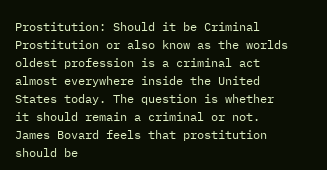Prostitution: Should it be Criminal Prostitution or also know as the worlds oldest profession is a criminal act almost everywhere inside the United States today. The question is whether it should remain a criminal or not. James Bovard feels that prostitution should be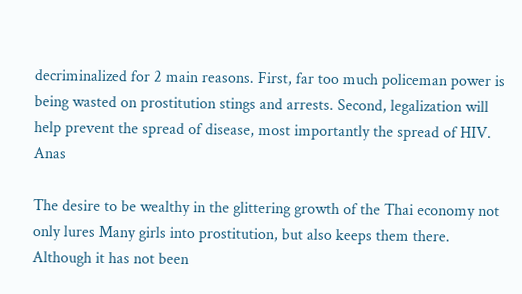decriminalized for 2 main reasons. First, far too much policeman power is being wasted on prostitution stings and arrests. Second, legalization will help prevent the spread of disease, most importantly the spread of HIV. Anas

The desire to be wealthy in the glittering growth of the Thai economy not only lures Many girls into prostitution, but also keeps them there. Although it has not been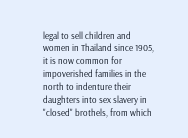legal to sell children and women in Thailand since 1905, it is now common for impoverished families in the north to indenture their daughters into sex slavery in "closed" brothels, from which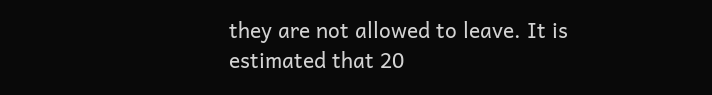they are not allowed to leave. It is estimated that 20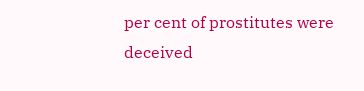per cent of prostitutes were deceived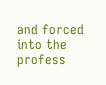and forced into the profess